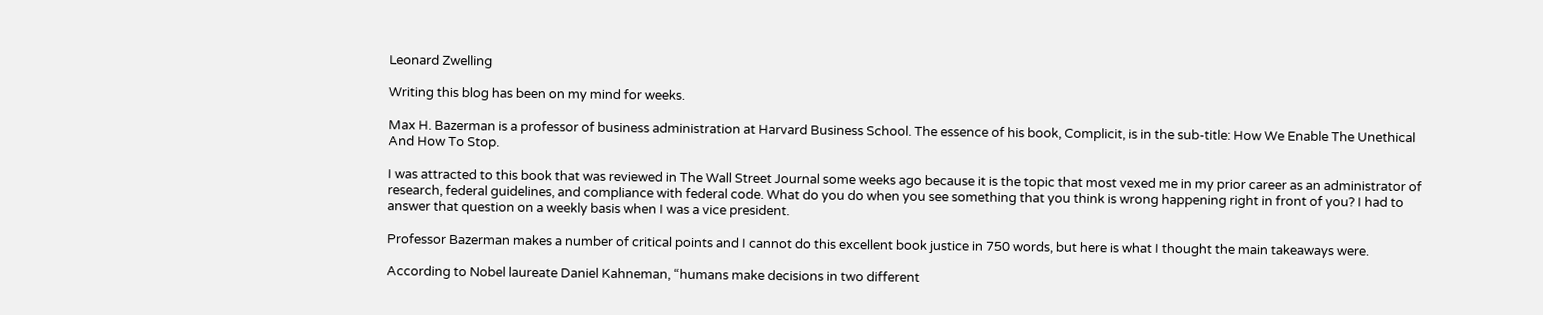Leonard Zwelling

Writing this blog has been on my mind for weeks.

Max H. Bazerman is a professor of business administration at Harvard Business School. The essence of his book, Complicit, is in the sub-title: How We Enable The Unethical And How To Stop.

I was attracted to this book that was reviewed in The Wall Street Journal some weeks ago because it is the topic that most vexed me in my prior career as an administrator of research, federal guidelines, and compliance with federal code. What do you do when you see something that you think is wrong happening right in front of you? I had to answer that question on a weekly basis when I was a vice president.

Professor Bazerman makes a number of critical points and I cannot do this excellent book justice in 750 words, but here is what I thought the main takeaways were.

According to Nobel laureate Daniel Kahneman, “humans make decisions in two different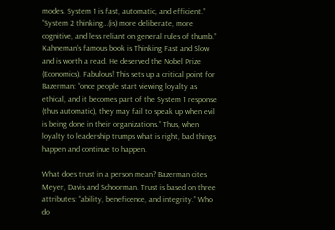modes. System 1 is fast, automatic, and efficient.” “System 2 thinking…(is) more deliberate, more cognitive, and less reliant on general rules of thumb.” Kahneman’s famous book is Thinking Fast and Slow and is worth a read. He deserved the Nobel Prize (Economics). Fabulous! This sets up a critical point for Bazerman: “once people start viewing loyalty as ethical, and it becomes part of the System 1 response (thus automatic), they may fail to speak up when evil is being done in their organizations.” Thus, when loyalty to leadership trumps what is right, bad things happen and continue to happen.

What does trust in a person mean? Bazerman cites Meyer, Davis and Schoorman. Trust is based on three attributes: “ability, beneficence, and integrity.” Who do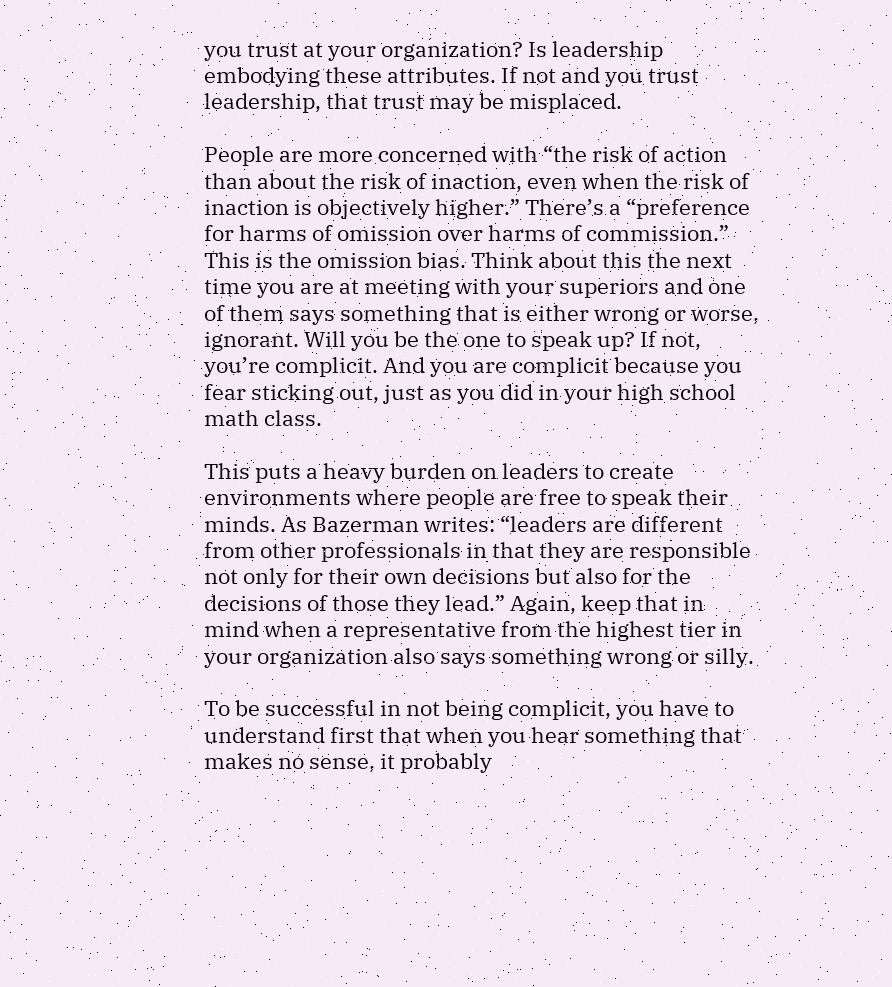you trust at your organization? Is leadership embodying these attributes. If not and you trust leadership, that trust may be misplaced.

People are more concerned with “the risk of action than about the risk of inaction, even when the risk of inaction is objectively higher.” There’s a “preference for harms of omission over harms of commission.” This is the omission bias. Think about this the next time you are at meeting with your superiors and one of them says something that is either wrong or worse, ignorant. Will you be the one to speak up? If not, you’re complicit. And you are complicit because you fear sticking out, just as you did in your high school math class.

This puts a heavy burden on leaders to create environments where people are free to speak their minds. As Bazerman writes: “leaders are different from other professionals in that they are responsible not only for their own decisions but also for the decisions of those they lead.” Again, keep that in mind when a representative from the highest tier in your organization also says something wrong or silly.

To be successful in not being complicit, you have to understand first that when you hear something that makes no sense, it probably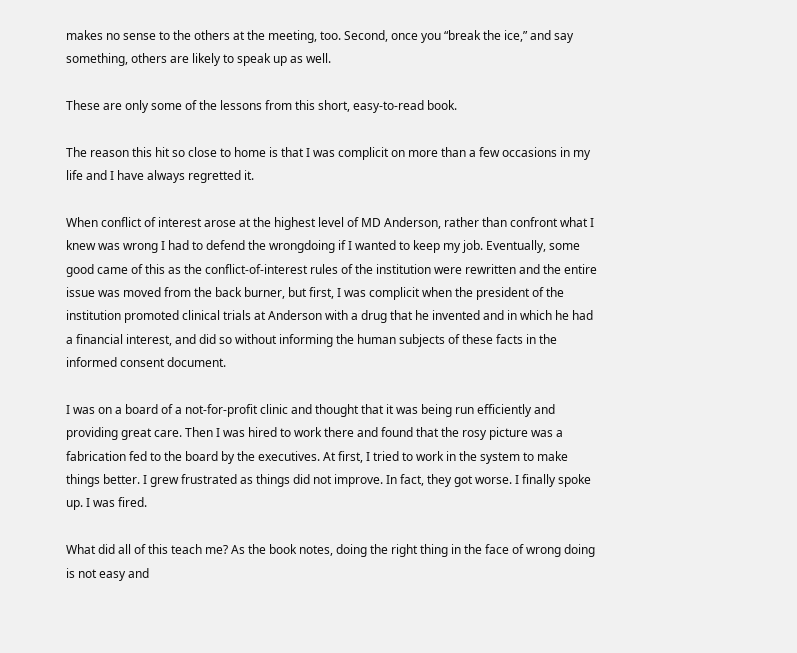makes no sense to the others at the meeting, too. Second, once you “break the ice,” and say something, others are likely to speak up as well.

These are only some of the lessons from this short, easy-to-read book.

The reason this hit so close to home is that I was complicit on more than a few occasions in my life and I have always regretted it.

When conflict of interest arose at the highest level of MD Anderson, rather than confront what I knew was wrong I had to defend the wrongdoing if I wanted to keep my job. Eventually, some good came of this as the conflict-of-interest rules of the institution were rewritten and the entire issue was moved from the back burner, but first, I was complicit when the president of the institution promoted clinical trials at Anderson with a drug that he invented and in which he had a financial interest, and did so without informing the human subjects of these facts in the informed consent document.

I was on a board of a not-for-profit clinic and thought that it was being run efficiently and providing great care. Then I was hired to work there and found that the rosy picture was a fabrication fed to the board by the executives. At first, I tried to work in the system to make things better. I grew frustrated as things did not improve. In fact, they got worse. I finally spoke up. I was fired.

What did all of this teach me? As the book notes, doing the right thing in the face of wrong doing is not easy and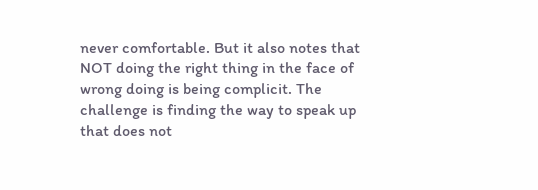never comfortable. But it also notes that NOT doing the right thing in the face of wrong doing is being complicit. The challenge is finding the way to speak up that does not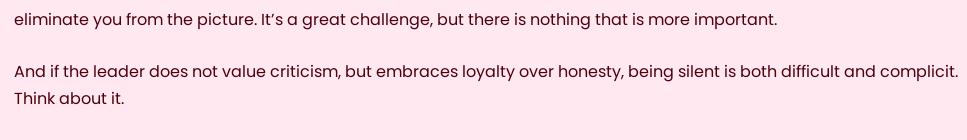eliminate you from the picture. It’s a great challenge, but there is nothing that is more important.

And if the leader does not value criticism, but embraces loyalty over honesty, being silent is both difficult and complicit. Think about it.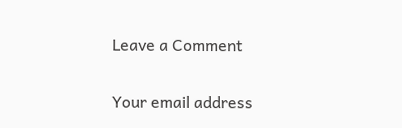Leave a Comment

Your email address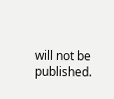will not be published.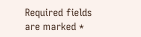Required fields are marked *